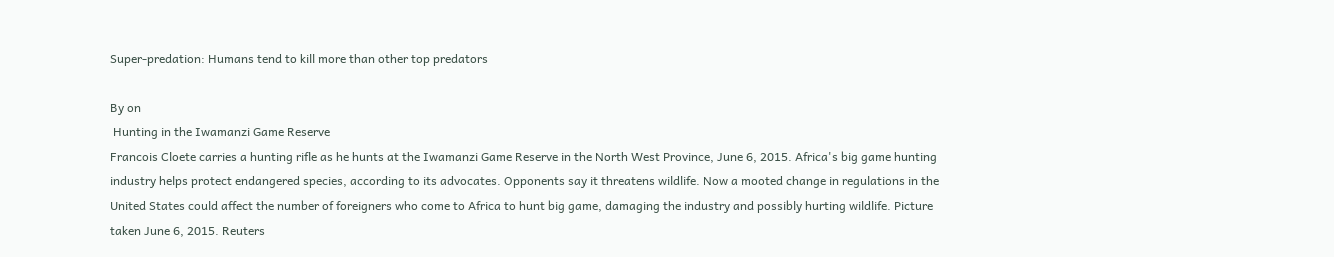Super-predation: Humans tend to kill more than other top predators

By on
 Hunting in the Iwamanzi Game Reserve
Francois Cloete carries a hunting rifle as he hunts at the Iwamanzi Game Reserve in the North West Province, June 6, 2015. Africa's big game hunting industry helps protect endangered species, according to its advocates. Opponents say it threatens wildlife. Now a mooted change in regulations in the United States could affect the number of foreigners who come to Africa to hunt big game, damaging the industry and possibly hurting wildlife. Picture taken June 6, 2015. Reuters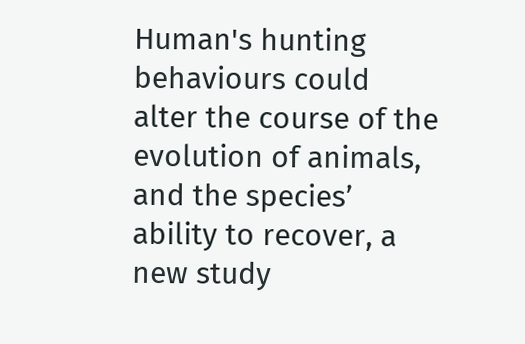Human's hunting behaviours could alter the course of the evolution of animals, and the species’ ability to recover, a new study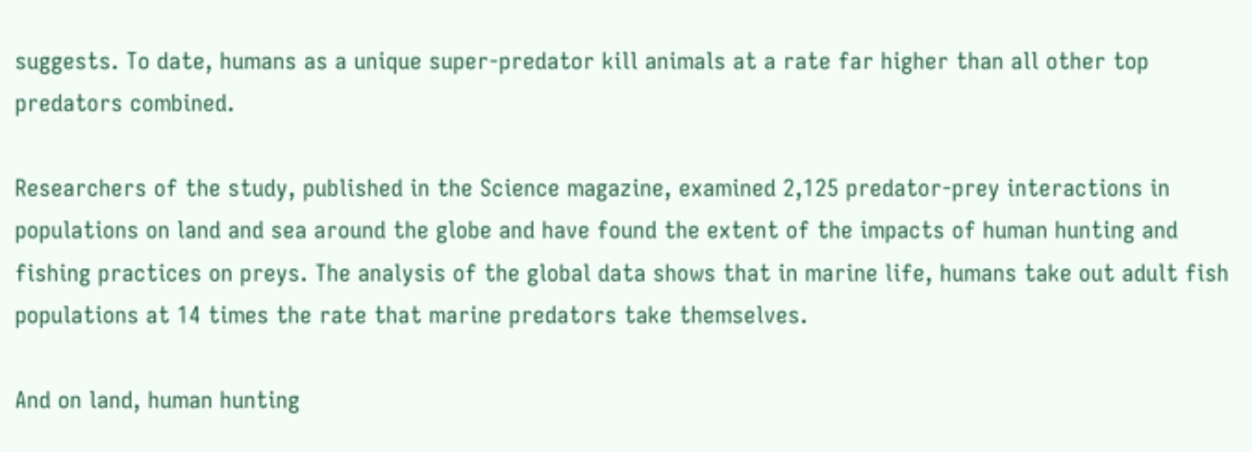suggests. To date, humans as a unique super-predator kill animals at a rate far higher than all other top predators combined.

Researchers of the study, published in the Science magazine, examined 2,125 predator-prey interactions in populations on land and sea around the globe and have found the extent of the impacts of human hunting and fishing practices on preys. The analysis of the global data shows that in marine life, humans take out adult fish populations at 14 times the rate that marine predators take themselves.

And on land, human hunting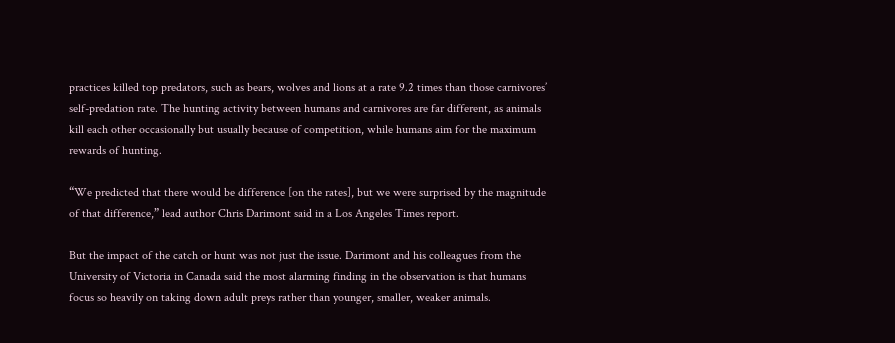practices killed top predators, such as bears, wolves and lions at a rate 9.2 times than those carnivores’ self-predation rate. The hunting activity between humans and carnivores are far different, as animals kill each other occasionally but usually because of competition, while humans aim for the maximum rewards of hunting.

“We predicted that there would be difference [on the rates], but we were surprised by the magnitude of that difference,” lead author Chris Darimont said in a Los Angeles Times report.

But the impact of the catch or hunt was not just the issue. Darimont and his colleagues from the University of Victoria in Canada said the most alarming finding in the observation is that humans focus so heavily on taking down adult preys rather than younger, smaller, weaker animals.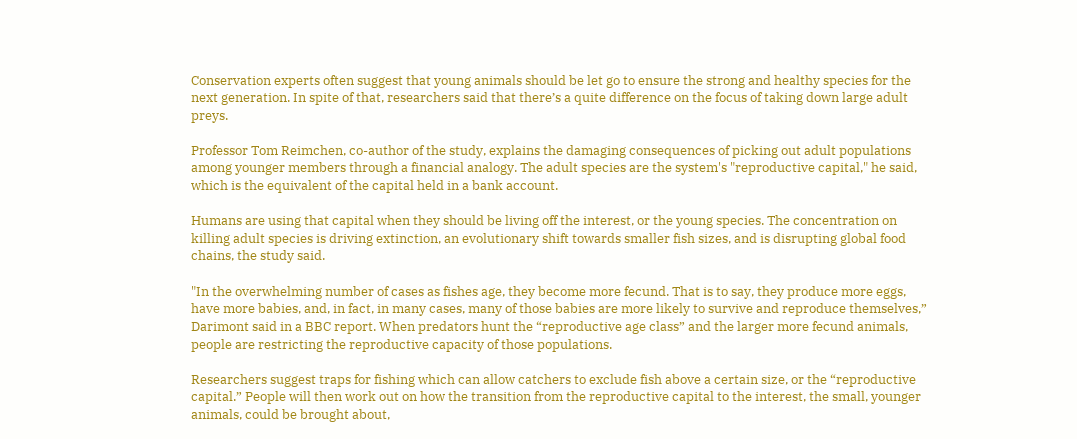Conservation experts often suggest that young animals should be let go to ensure the strong and healthy species for the next generation. In spite of that, researchers said that there’s a quite difference on the focus of taking down large adult preys.

Professor Tom Reimchen, co-author of the study, explains the damaging consequences of picking out adult populations among younger members through a financial analogy. The adult species are the system's "reproductive capital," he said, which is the equivalent of the capital held in a bank account.

Humans are using that capital when they should be living off the interest, or the young species. The concentration on killing adult species is driving extinction, an evolutionary shift towards smaller fish sizes, and is disrupting global food chains, the study said.

"In the overwhelming number of cases as fishes age, they become more fecund. That is to say, they produce more eggs, have more babies, and, in fact, in many cases, many of those babies are more likely to survive and reproduce themselves,” Darimont said in a BBC report. When predators hunt the “reproductive age class” and the larger more fecund animals, people are restricting the reproductive capacity of those populations.

Researchers suggest traps for fishing which can allow catchers to exclude fish above a certain size, or the “reproductive capital.” People will then work out on how the transition from the reproductive capital to the interest, the small, younger animals, could be brought about,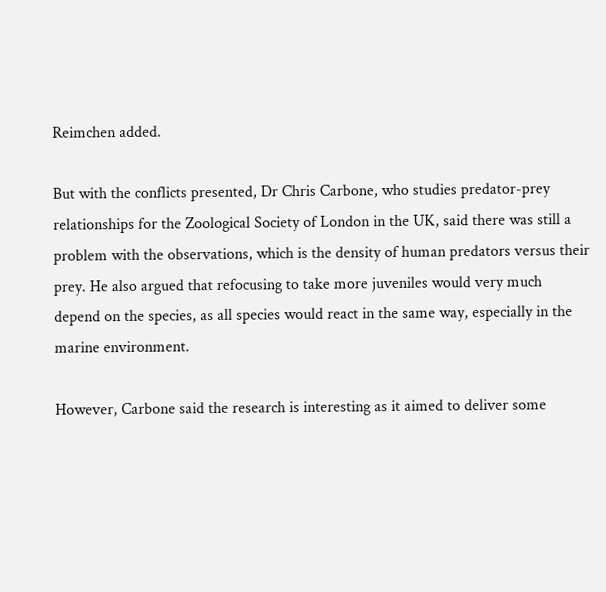Reimchen added.

But with the conflicts presented, Dr Chris Carbone, who studies predator-prey relationships for the Zoological Society of London in the UK, said there was still a problem with the observations, which is the density of human predators versus their prey. He also argued that refocusing to take more juveniles would very much depend on the species, as all species would react in the same way, especially in the marine environment.

However, Carbone said the research is interesting as it aimed to deliver some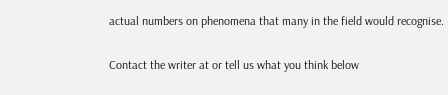actual numbers on phenomena that many in the field would recognise.

Contact the writer at or tell us what you think below